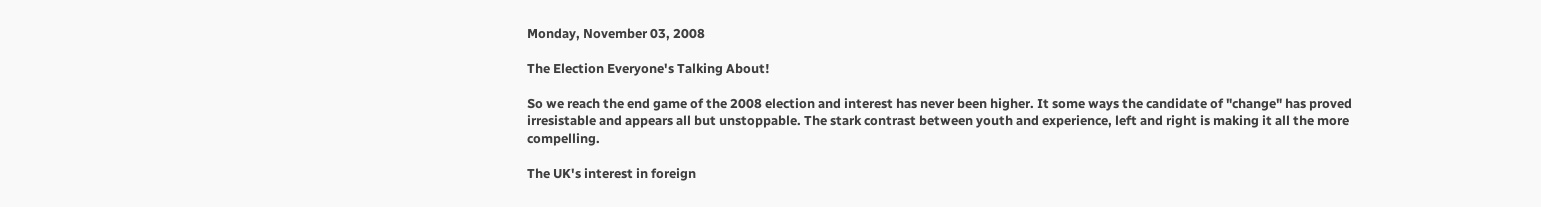Monday, November 03, 2008

The Election Everyone's Talking About!

So we reach the end game of the 2008 election and interest has never been higher. It some ways the candidate of "change" has proved irresistable and appears all but unstoppable. The stark contrast between youth and experience, left and right is making it all the more compelling.

The UK's interest in foreign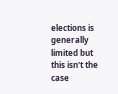elections is generally limited but this isn't the case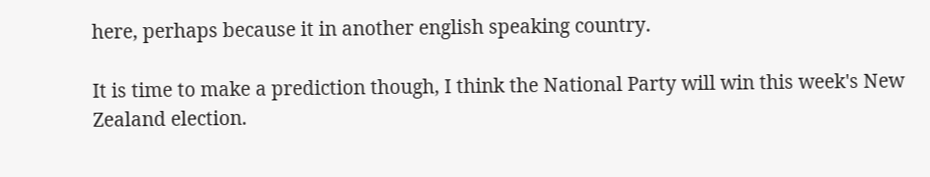here, perhaps because it in another english speaking country.

It is time to make a prediction though, I think the National Party will win this week's New Zealand election.